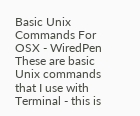Basic Unix Commands For OSX - WiredPen
These are basic Unix commands that I use with Terminal - this is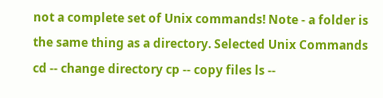not a complete set of Unix commands! Note - a folder is the same thing as a directory. Selected Unix Commands cd -- change directory cp -- copy files ls --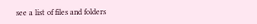see a list of files and folders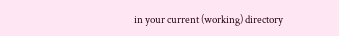in your current (working) directory